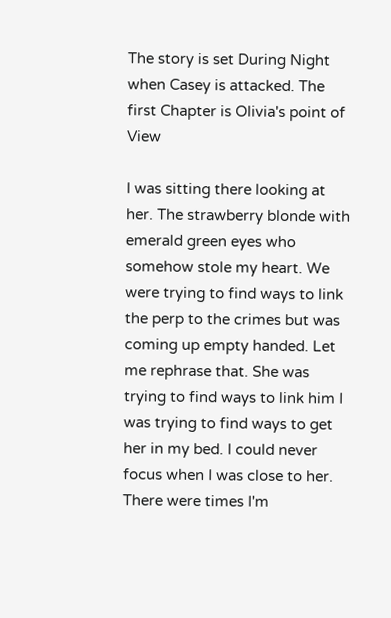The story is set During Night when Casey is attacked. The first Chapter is Olivia's point of View

I was sitting there looking at her. The strawberry blonde with emerald green eyes who somehow stole my heart. We were trying to find ways to link the perp to the crimes but was coming up empty handed. Let me rephrase that. She was trying to find ways to link him I was trying to find ways to get her in my bed. I could never focus when I was close to her. There were times I'm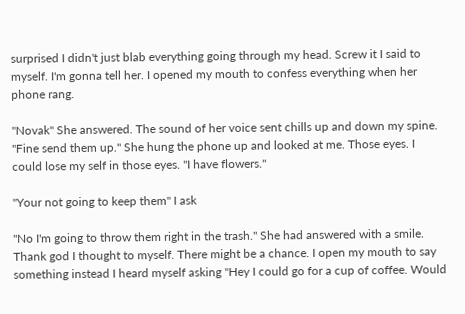surprised I didn't just blab everything going through my head. Screw it I said to myself. I'm gonna tell her. I opened my mouth to confess everything when her phone rang.

"Novak" She answered. The sound of her voice sent chills up and down my spine. "Fine send them up." She hung the phone up and looked at me. Those eyes. I could lose my self in those eyes. "I have flowers."

"Your not going to keep them" I ask

"No I'm going to throw them right in the trash." She had answered with a smile. Thank god I thought to myself. There might be a chance. I open my mouth to say something instead I heard myself asking "Hey I could go for a cup of coffee. Would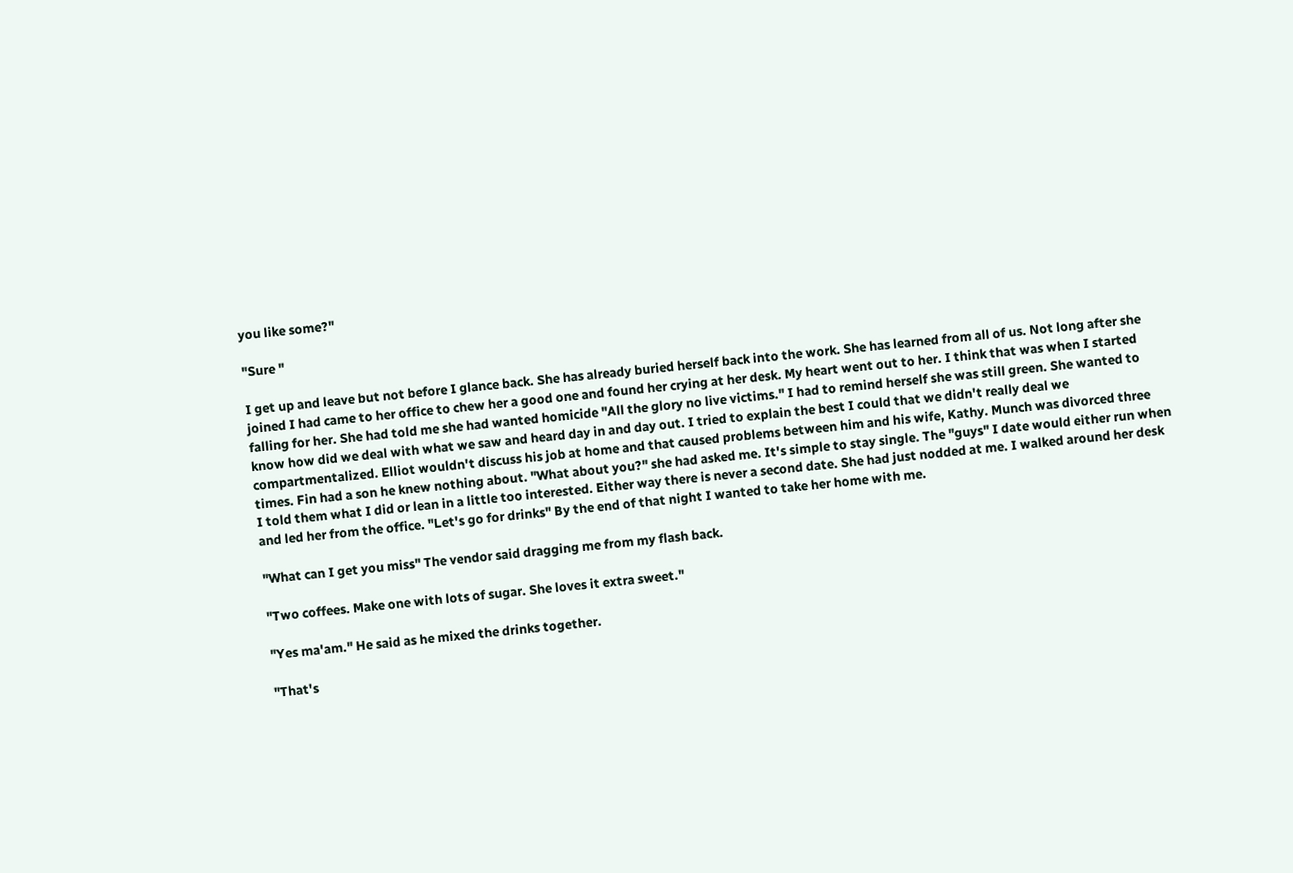you like some?"

"Sure "

I get up and leave but not before I glance back. She has already buried herself back into the work. She has learned from all of us. Not long after she joined I had came to her office to chew her a good one and found her crying at her desk. My heart went out to her. I think that was when I started falling for her. She had told me she had wanted homicide "All the glory no live victims." I had to remind herself she was still green. She wanted to know how did we deal with what we saw and heard day in and day out. I tried to explain the best I could that we didn't really deal we compartmentalized. Elliot wouldn't discuss his job at home and that caused problems between him and his wife, Kathy. Munch was divorced three times. Fin had a son he knew nothing about. "What about you?" she had asked me. It's simple to stay single. The "guys" I date would either run when I told them what I did or lean in a little too interested. Either way there is never a second date. She had just nodded at me. I walked around her desk and led her from the office. "Let's go for drinks" By the end of that night I wanted to take her home with me.

"What can I get you miss" The vendor said dragging me from my flash back.

"Two coffees. Make one with lots of sugar. She loves it extra sweet."

"Yes ma'am." He said as he mixed the drinks together.

"That's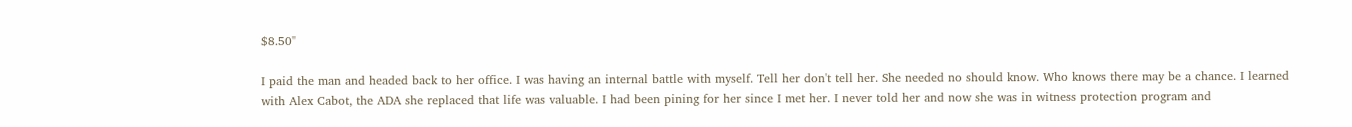$8.50"

I paid the man and headed back to her office. I was having an internal battle with myself. Tell her don't tell her. She needed no should know. Who knows there may be a chance. I learned with Alex Cabot, the ADA she replaced that life was valuable. I had been pining for her since I met her. I never told her and now she was in witness protection program and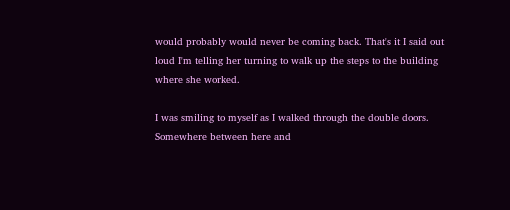would probably would never be coming back. That's it I said out loud I'm telling her turning to walk up the steps to the building where she worked.

I was smiling to myself as I walked through the double doors. Somewhere between here and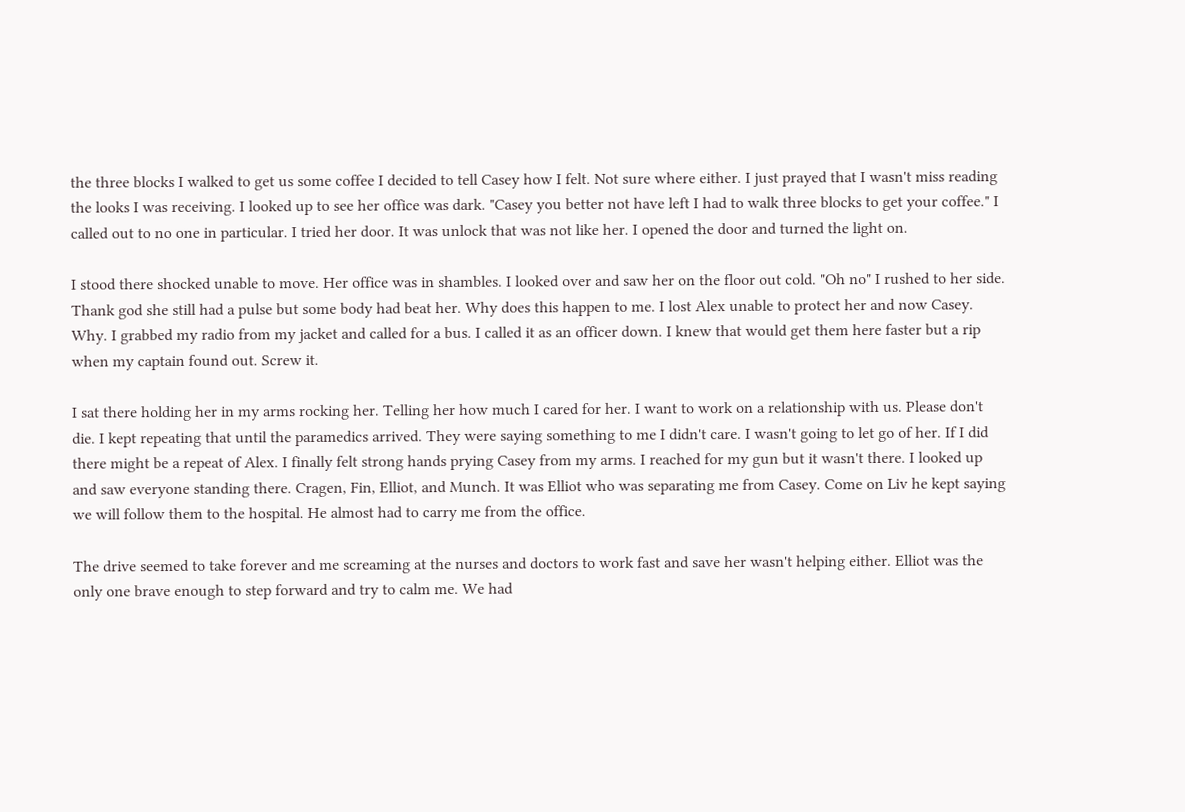the three blocks I walked to get us some coffee I decided to tell Casey how I felt. Not sure where either. I just prayed that I wasn't miss reading the looks I was receiving. I looked up to see her office was dark. "Casey you better not have left I had to walk three blocks to get your coffee." I called out to no one in particular. I tried her door. It was unlock that was not like her. I opened the door and turned the light on.

I stood there shocked unable to move. Her office was in shambles. I looked over and saw her on the floor out cold. "Oh no" I rushed to her side. Thank god she still had a pulse but some body had beat her. Why does this happen to me. I lost Alex unable to protect her and now Casey. Why. I grabbed my radio from my jacket and called for a bus. I called it as an officer down. I knew that would get them here faster but a rip when my captain found out. Screw it.

I sat there holding her in my arms rocking her. Telling her how much I cared for her. I want to work on a relationship with us. Please don't die. I kept repeating that until the paramedics arrived. They were saying something to me I didn't care. I wasn't going to let go of her. If I did there might be a repeat of Alex. I finally felt strong hands prying Casey from my arms. I reached for my gun but it wasn't there. I looked up and saw everyone standing there. Cragen, Fin, Elliot, and Munch. It was Elliot who was separating me from Casey. Come on Liv he kept saying we will follow them to the hospital. He almost had to carry me from the office.

The drive seemed to take forever and me screaming at the nurses and doctors to work fast and save her wasn't helping either. Elliot was the only one brave enough to step forward and try to calm me. We had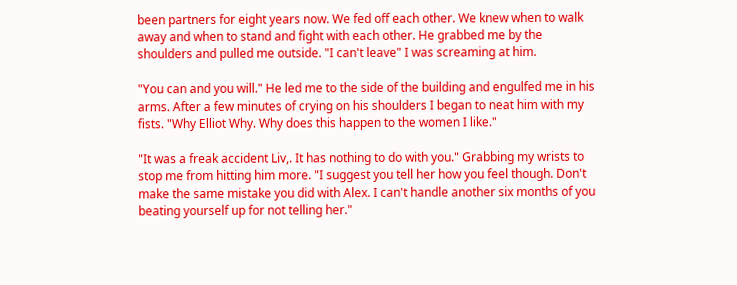been partners for eight years now. We fed off each other. We knew when to walk away and when to stand and fight with each other. He grabbed me by the shoulders and pulled me outside. "I can't leave" I was screaming at him.

"You can and you will." He led me to the side of the building and engulfed me in his arms. After a few minutes of crying on his shoulders I began to neat him with my fists. "Why Elliot Why. Why does this happen to the women I like."

"It was a freak accident Liv,. It has nothing to do with you." Grabbing my wrists to stop me from hitting him more. "I suggest you tell her how you feel though. Don't make the same mistake you did with Alex. I can't handle another six months of you beating yourself up for not telling her."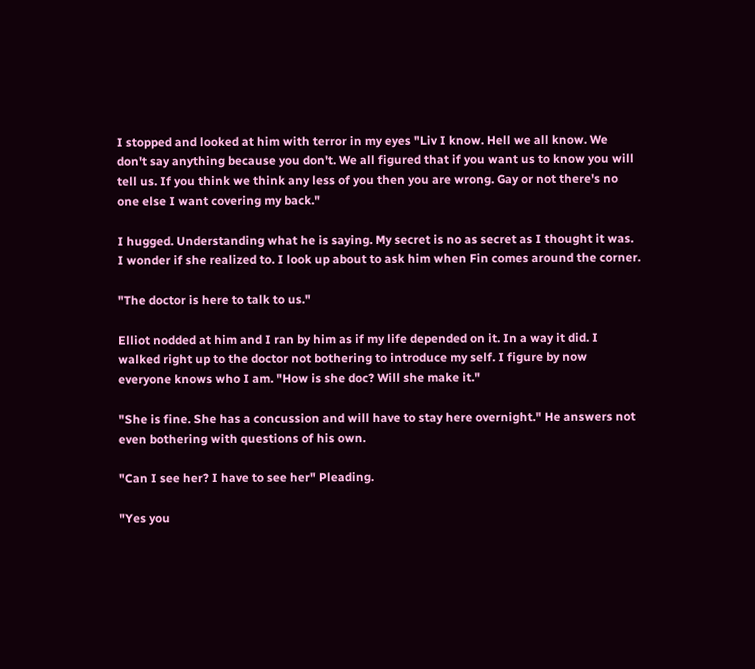I stopped and looked at him with terror in my eyes "Liv I know. Hell we all know. We don't say anything because you don't. We all figured that if you want us to know you will tell us. If you think we think any less of you then you are wrong. Gay or not there's no one else I want covering my back."

I hugged. Understanding what he is saying. My secret is no as secret as I thought it was. I wonder if she realized to. I look up about to ask him when Fin comes around the corner.

"The doctor is here to talk to us."

Elliot nodded at him and I ran by him as if my life depended on it. In a way it did. I walked right up to the doctor not bothering to introduce my self. I figure by now everyone knows who I am. "How is she doc? Will she make it."

"She is fine. She has a concussion and will have to stay here overnight." He answers not even bothering with questions of his own.

"Can I see her? I have to see her" Pleading.

"Yes you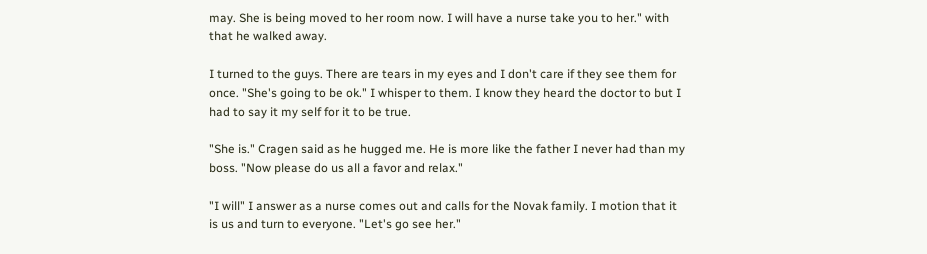may. She is being moved to her room now. I will have a nurse take you to her." with that he walked away.

I turned to the guys. There are tears in my eyes and I don't care if they see them for once. "She's going to be ok." I whisper to them. I know they heard the doctor to but I had to say it my self for it to be true.

"She is." Cragen said as he hugged me. He is more like the father I never had than my boss. "Now please do us all a favor and relax."

"I will" I answer as a nurse comes out and calls for the Novak family. I motion that it is us and turn to everyone. "Let's go see her."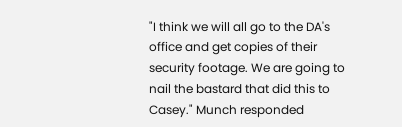"I think we will all go to the DA's office and get copies of their security footage. We are going to nail the bastard that did this to Casey." Munch responded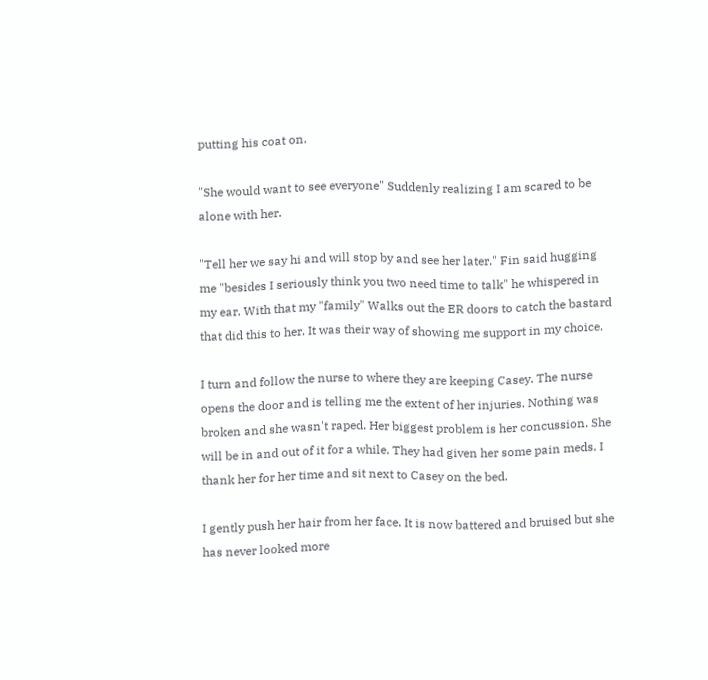putting his coat on.

"She would want to see everyone" Suddenly realizing I am scared to be alone with her.

"Tell her we say hi and will stop by and see her later." Fin said hugging me "besides I seriously think you two need time to talk" he whispered in my ear. With that my "family" Walks out the ER doors to catch the bastard that did this to her. It was their way of showing me support in my choice.

I turn and follow the nurse to where they are keeping Casey. The nurse opens the door and is telling me the extent of her injuries. Nothing was broken and she wasn't raped. Her biggest problem is her concussion. She will be in and out of it for a while. They had given her some pain meds. I thank her for her time and sit next to Casey on the bed.

I gently push her hair from her face. It is now battered and bruised but she has never looked more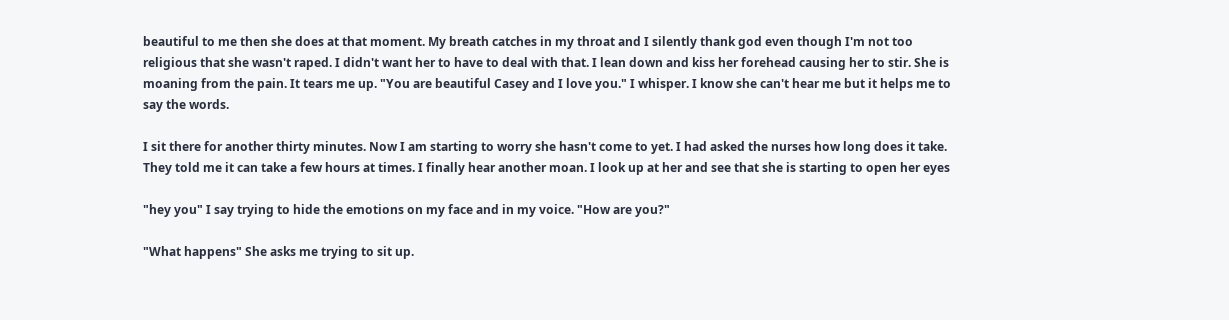beautiful to me then she does at that moment. My breath catches in my throat and I silently thank god even though I'm not too religious that she wasn't raped. I didn't want her to have to deal with that. I lean down and kiss her forehead causing her to stir. She is moaning from the pain. It tears me up. "You are beautiful Casey and I love you." I whisper. I know she can't hear me but it helps me to say the words.

I sit there for another thirty minutes. Now I am starting to worry she hasn't come to yet. I had asked the nurses how long does it take. They told me it can take a few hours at times. I finally hear another moan. I look up at her and see that she is starting to open her eyes

"hey you" I say trying to hide the emotions on my face and in my voice. "How are you?"

"What happens" She asks me trying to sit up.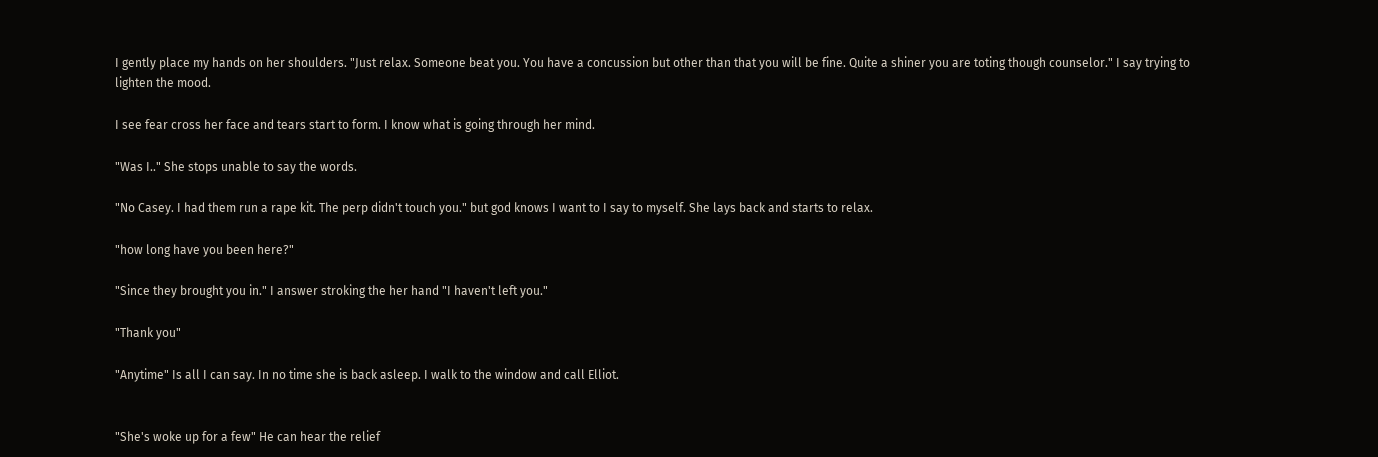I gently place my hands on her shoulders. "Just relax. Someone beat you. You have a concussion but other than that you will be fine. Quite a shiner you are toting though counselor." I say trying to lighten the mood.

I see fear cross her face and tears start to form. I know what is going through her mind.

"Was I.." She stops unable to say the words.

"No Casey. I had them run a rape kit. The perp didn't touch you." but god knows I want to I say to myself. She lays back and starts to relax.

"how long have you been here?"

"Since they brought you in." I answer stroking the her hand "I haven't left you."

"Thank you"

"Anytime" Is all I can say. In no time she is back asleep. I walk to the window and call Elliot.


"She's woke up for a few" He can hear the relief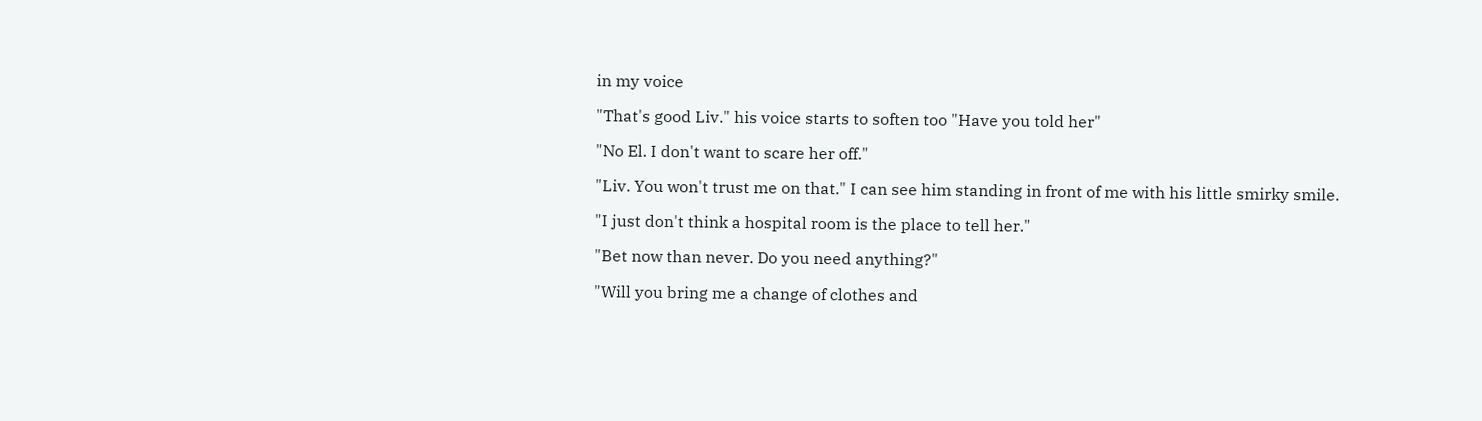in my voice

"That's good Liv." his voice starts to soften too "Have you told her"

"No El. I don't want to scare her off."

"Liv. You won't trust me on that." I can see him standing in front of me with his little smirky smile.

"I just don't think a hospital room is the place to tell her."

"Bet now than never. Do you need anything?"

"Will you bring me a change of clothes and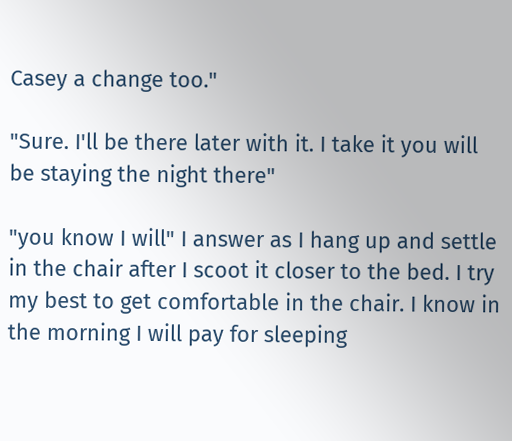Casey a change too."

"Sure. I'll be there later with it. I take it you will be staying the night there"

"you know I will" I answer as I hang up and settle in the chair after I scoot it closer to the bed. I try my best to get comfortable in the chair. I know in the morning I will pay for sleeping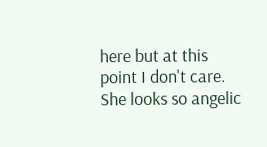here but at this point I don't care. She looks so angelic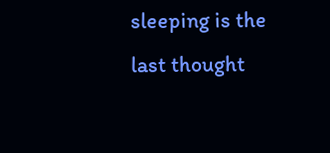sleeping is the last thought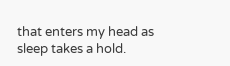that enters my head as sleep takes a hold.